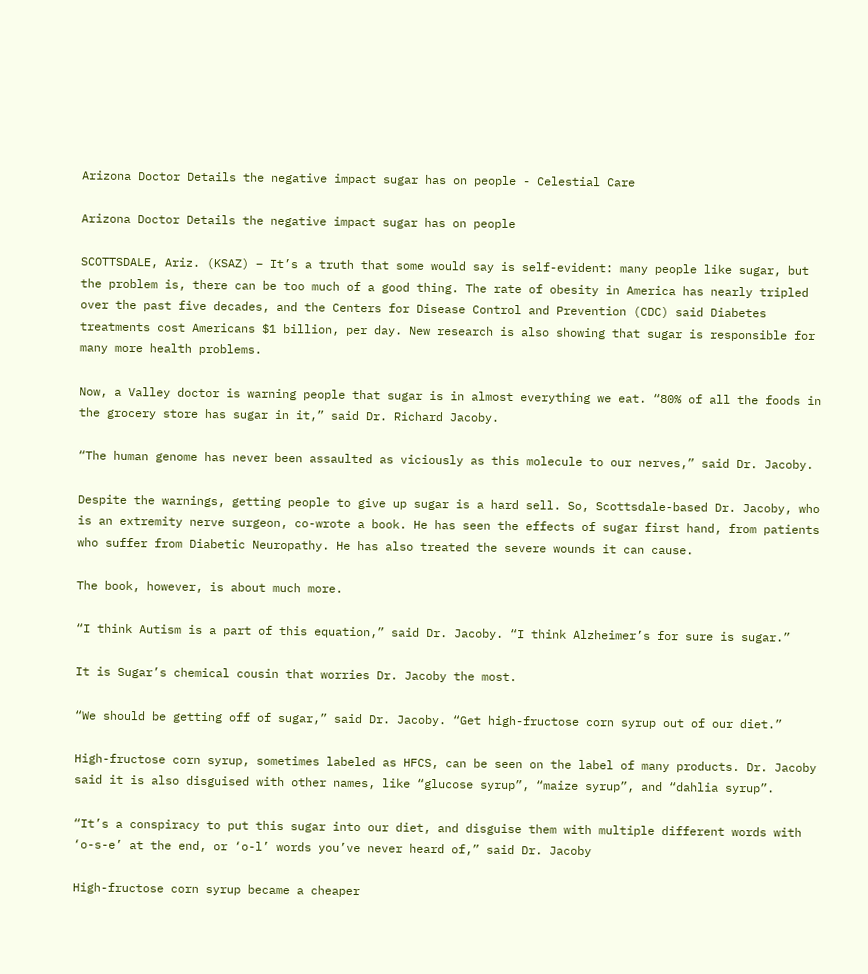Arizona Doctor Details the negative impact sugar has on people - Celestial Care

Arizona Doctor Details the negative impact sugar has on people

SCOTTSDALE, Ariz. (KSAZ) – It’s a truth that some would say is self-evident: many people like sugar, but the problem is, there can be too much of a good thing. The rate of obesity in America has nearly tripled over the past five decades, and the Centers for Disease Control and Prevention (CDC) said Diabetes treatments cost Americans $1 billion, per day. New research is also showing that sugar is responsible for many more health problems.

Now, a Valley doctor is warning people that sugar is in almost everything we eat. “80% of all the foods in the grocery store has sugar in it,” said Dr. Richard Jacoby.

“The human genome has never been assaulted as viciously as this molecule to our nerves,” said Dr. Jacoby.

Despite the warnings, getting people to give up sugar is a hard sell. So, Scottsdale-based Dr. Jacoby, who is an extremity nerve surgeon, co-wrote a book. He has seen the effects of sugar first hand, from patients who suffer from Diabetic Neuropathy. He has also treated the severe wounds it can cause.

The book, however, is about much more.

“I think Autism is a part of this equation,” said Dr. Jacoby. “I think Alzheimer’s for sure is sugar.”

It is Sugar’s chemical cousin that worries Dr. Jacoby the most.

“We should be getting off of sugar,” said Dr. Jacoby. “Get high-fructose corn syrup out of our diet.”

High-fructose corn syrup, sometimes labeled as HFCS, can be seen on the label of many products. Dr. Jacoby said it is also disguised with other names, like “glucose syrup”, “maize syrup”, and “dahlia syrup”.

“It’s a conspiracy to put this sugar into our diet, and disguise them with multiple different words with ‘o-s-e’ at the end, or ‘o-l’ words you’ve never heard of,” said Dr. Jacoby

High-fructose corn syrup became a cheaper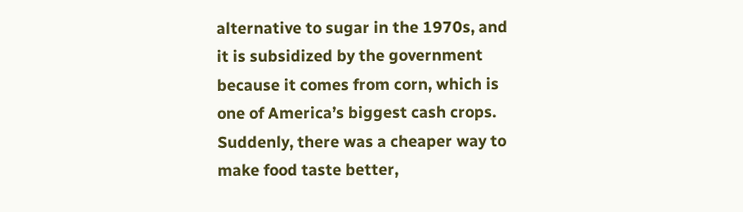alternative to sugar in the 1970s, and it is subsidized by the government because it comes from corn, which is one of America’s biggest cash crops. Suddenly, there was a cheaper way to make food taste better,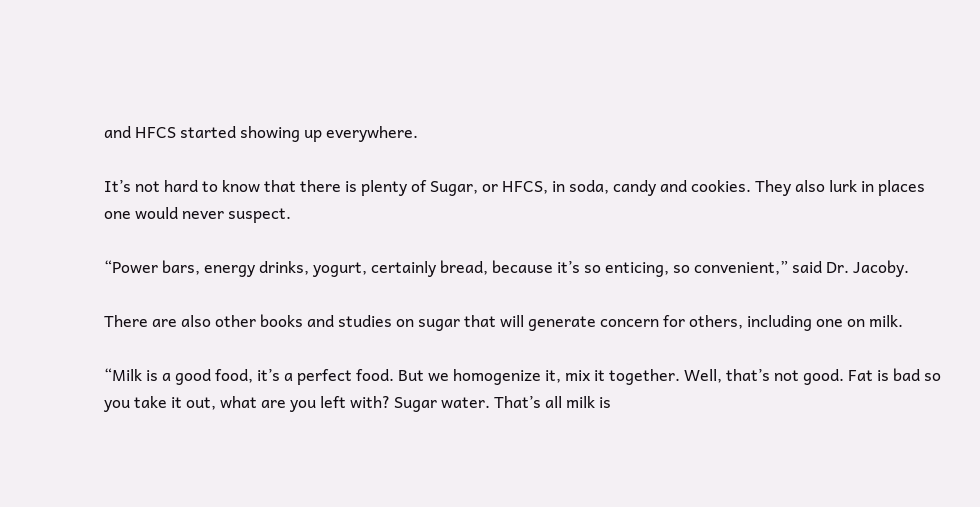and HFCS started showing up everywhere.

It’s not hard to know that there is plenty of Sugar, or HFCS, in soda, candy and cookies. They also lurk in places one would never suspect.

“Power bars, energy drinks, yogurt, certainly bread, because it’s so enticing, so convenient,” said Dr. Jacoby.

There are also other books and studies on sugar that will generate concern for others, including one on milk.

“Milk is a good food, it’s a perfect food. But we homogenize it, mix it together. Well, that’s not good. Fat is bad so you take it out, what are you left with? Sugar water. That’s all milk is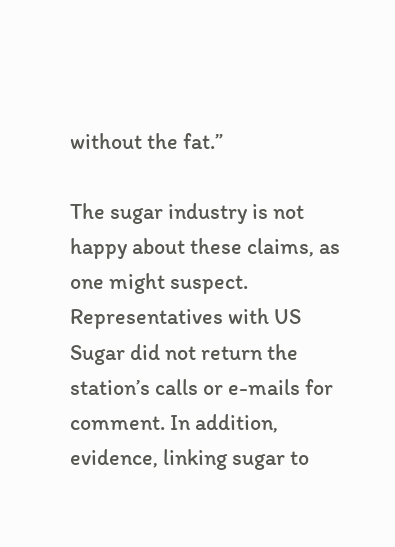without the fat.”

The sugar industry is not happy about these claims, as one might suspect. Representatives with US Sugar did not return the station’s calls or e-mails for comment. In addition, evidence, linking sugar to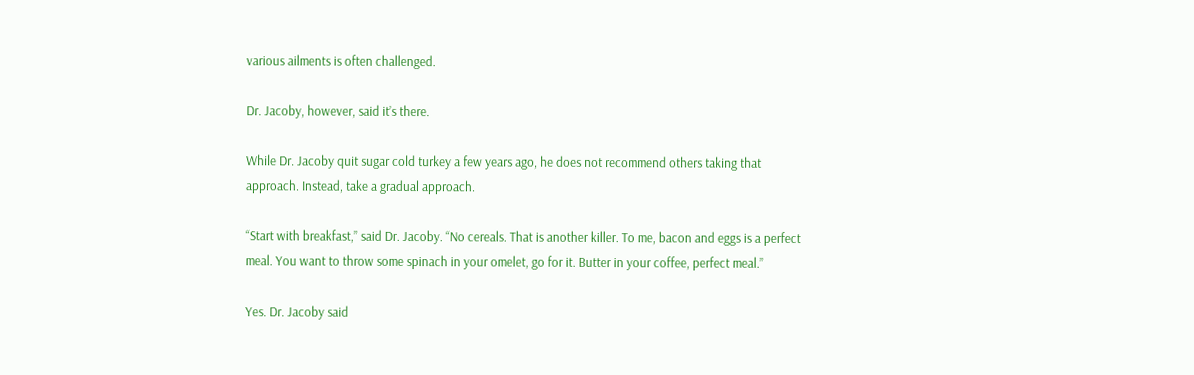various ailments is often challenged.

Dr. Jacoby, however, said it’s there.

While Dr. Jacoby quit sugar cold turkey a few years ago, he does not recommend others taking that approach. Instead, take a gradual approach.

“Start with breakfast,” said Dr. Jacoby. “No cereals. That is another killer. To me, bacon and eggs is a perfect meal. You want to throw some spinach in your omelet, go for it. Butter in your coffee, perfect meal.”

Yes. Dr. Jacoby said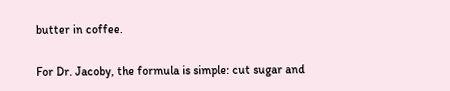butter in coffee.

For Dr. Jacoby, the formula is simple: cut sugar and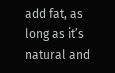add fat, as long as it’s natural and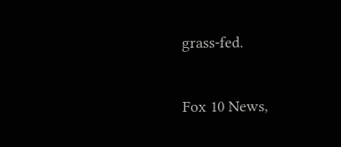grass-fed.

Fox 10 News,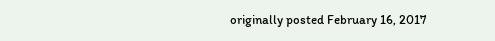originally posted February 16, 2017